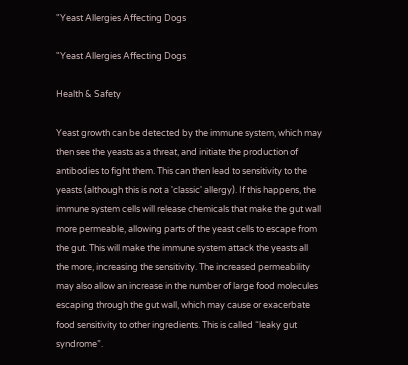"Yeast Allergies Affecting Dogs

"Yeast Allergies Affecting Dogs

Health & Safety

Yeast growth can be detected by the immune system, which may then see the yeasts as a threat, and initiate the production of antibodies to fight them. This can then lead to sensitivity to the yeasts (although this is not a 'classic' allergy). If this happens, the immune system cells will release chemicals that make the gut wall more permeable, allowing parts of the yeast cells to escape from the gut. This will make the immune system attack the yeasts all the more, increasing the sensitivity. The increased permeability may also allow an increase in the number of large food molecules escaping through the gut wall, which may cause or exacerbate food sensitivity to other ingredients. This is called “leaky gut syndrome”.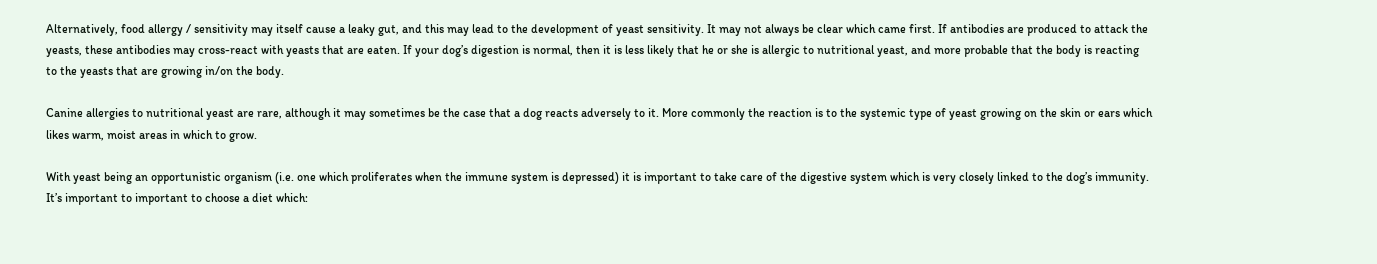Alternatively, food allergy / sensitivity may itself cause a leaky gut, and this may lead to the development of yeast sensitivity. It may not always be clear which came first. If antibodies are produced to attack the yeasts, these antibodies may cross-react with yeasts that are eaten. If your dog’s digestion is normal, then it is less likely that he or she is allergic to nutritional yeast, and more probable that the body is reacting to the yeasts that are growing in/on the body.

Canine allergies to nutritional yeast are rare, although it may sometimes be the case that a dog reacts adversely to it. More commonly the reaction is to the systemic type of yeast growing on the skin or ears which likes warm, moist areas in which to grow.

With yeast being an opportunistic organism (i.e. one which proliferates when the immune system is depressed) it is important to take care of the digestive system which is very closely linked to the dog’s immunity. It’s important to important to choose a diet which: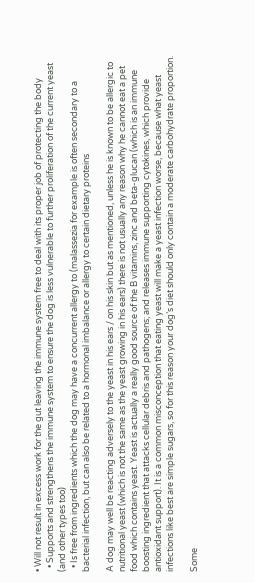• Will not result in excess work for the gut leaving the immune system free to deal with its proper job of protecting the body
  • Supports and strengthens the immune system to ensure the dog is less vulnerable to further proliferation of the current yeast (and other types too)
  • Is free from ingredients which the dog may have a concurrent allergy to (malassezia for example is often secondary to a bacterial infection, but can also be related to a hormonal imbalance or allergy to certain dietary proteins

A dog may well be reacting adversely to the yeast in his ears / on his skin but as mentioned, unless he is known to be allergic to nutritional yeast (which is not the same as the yeast growing in his ears) there is not usually any reason why he cannot eat a pet food which contains yeast. Yeast is actually a really good source of the B vitamins, zinc and beta-glucan (which is an immune boosting ingredient that attacks cellular debris and pathogens; and releases immune supporting cytokines, which provide antioxidant support). It is a common misconception that eating yeast will make a yeast infection worse, because what yeast infections like best are simple sugars, so for this reason your dog’s diet should only contain a moderate carbohydrate proportion.

Some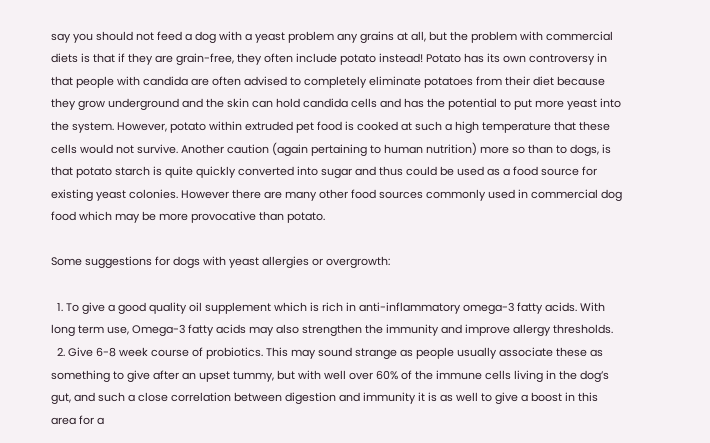say you should not feed a dog with a yeast problem any grains at all, but the problem with commercial diets is that if they are grain-free, they often include potato instead! Potato has its own controversy in that people with candida are often advised to completely eliminate potatoes from their diet because they grow underground and the skin can hold candida cells and has the potential to put more yeast into the system. However, potato within extruded pet food is cooked at such a high temperature that these cells would not survive. Another caution (again pertaining to human nutrition) more so than to dogs, is that potato starch is quite quickly converted into sugar and thus could be used as a food source for existing yeast colonies. However there are many other food sources commonly used in commercial dog food which may be more provocative than potato.

Some suggestions for dogs with yeast allergies or overgrowth:

  1. To give a good quality oil supplement which is rich in anti-inflammatory omega-3 fatty acids. With long term use, Omega-3 fatty acids may also strengthen the immunity and improve allergy thresholds.
  2. Give 6-8 week course of probiotics. This may sound strange as people usually associate these as something to give after an upset tummy, but with well over 60% of the immune cells living in the dog’s gut, and such a close correlation between digestion and immunity it is as well to give a boost in this area for a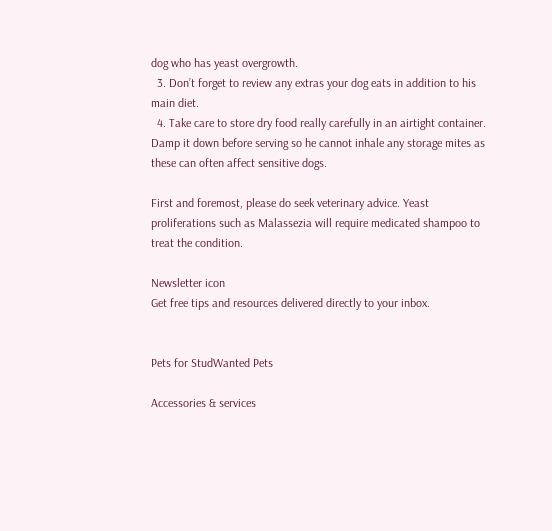dog who has yeast overgrowth.
  3. Don’t forget to review any extras your dog eats in addition to his main diet.
  4. Take care to store dry food really carefully in an airtight container. Damp it down before serving so he cannot inhale any storage mites as these can often affect sensitive dogs.

First and foremost, please do seek veterinary advice. Yeast proliferations such as Malassezia will require medicated shampoo to treat the condition.

Newsletter icon
Get free tips and resources delivered directly to your inbox.


Pets for StudWanted Pets

Accessories & services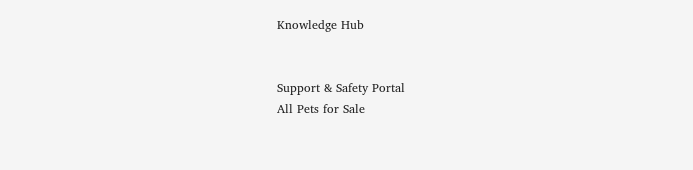Knowledge Hub


Support & Safety Portal
All Pets for Sale